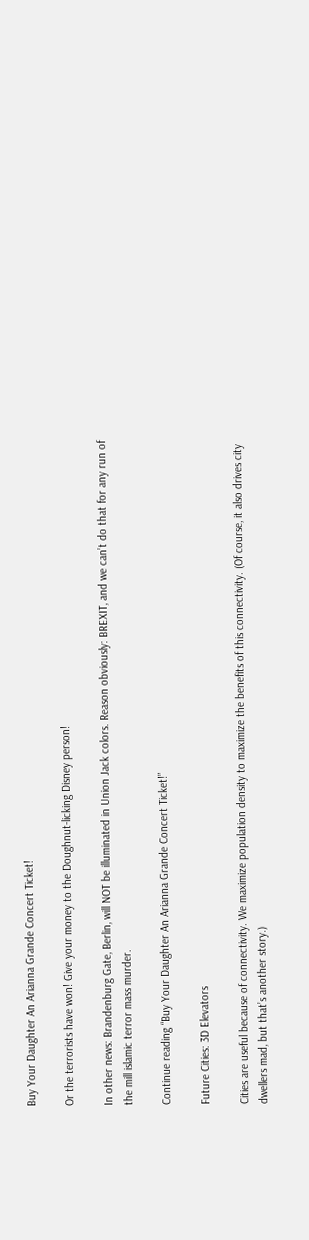Buy Your Daughter An Arianna Grande Concert Ticket!

Or the terrorists have won! Give your money to the Doughnut-licking Disney person!

In other news: Brandenburg Gate, Berlin, will NOT be illuminated in Union Jack colors. Reason obviously: BREXIT, and we can’t do that for any run of the mill islamic terror mass murder.

Continue reading “Buy Your Daughter An Arianna Grande Concert Ticket!”

Future Cities: 3D Elevators

Cities are useful because of connectivity. We maximize population density to maximize the benefits of this connectivity. (Of course, it also drives city dwellers mad, but that’s another story.)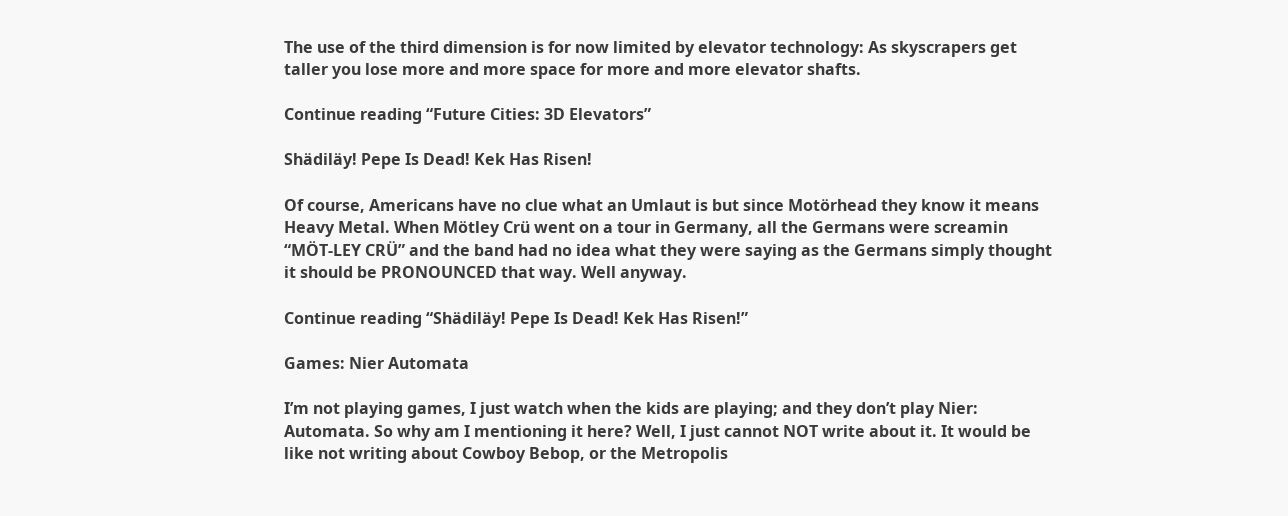The use of the third dimension is for now limited by elevator technology: As skyscrapers get taller you lose more and more space for more and more elevator shafts.

Continue reading “Future Cities: 3D Elevators”

Shädiläy! Pepe Is Dead! Kek Has Risen!

Of course, Americans have no clue what an Umlaut is but since Motörhead they know it means Heavy Metal. When Mötley Crü went on a tour in Germany, all the Germans were screamin “MÖT-LEY CRÜ” and the band had no idea what they were saying as the Germans simply thought it should be PRONOUNCED that way. Well anyway.

Continue reading “Shädiläy! Pepe Is Dead! Kek Has Risen!”

Games: Nier Automata

I’m not playing games, I just watch when the kids are playing; and they don’t play Nier: Automata. So why am I mentioning it here? Well, I just cannot NOT write about it. It would be like not writing about Cowboy Bebop, or the Metropolis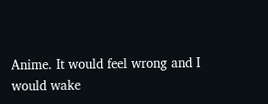Anime. It would feel wrong and I would wake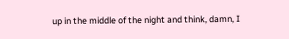up in the middle of the night and think, damn, I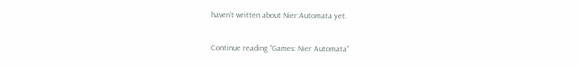haven’t written about Nier:Automata yet.

Continue reading “Games: Nier Automata”